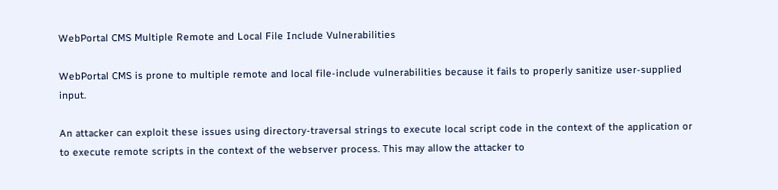WebPortal CMS Multiple Remote and Local File Include Vulnerabilities

WebPortal CMS is prone to multiple remote and local file-include vulnerabilities because it fails to properly sanitize user-supplied input.

An attacker can exploit these issues using directory-traversal strings to execute local script code in the context of the application or to execute remote scripts in the context of the webserver process. This may allow the attacker to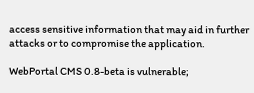access sensitive information that may aid in further attacks or to compromise the application.

WebPortal CMS 0.8-beta is vulnerable;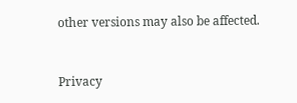other versions may also be affected.


Privacy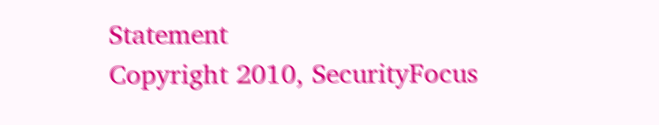Statement
Copyright 2010, SecurityFocus